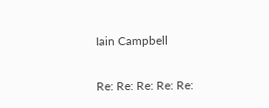Iain Campbell

Re: Re: Re: Re: Re: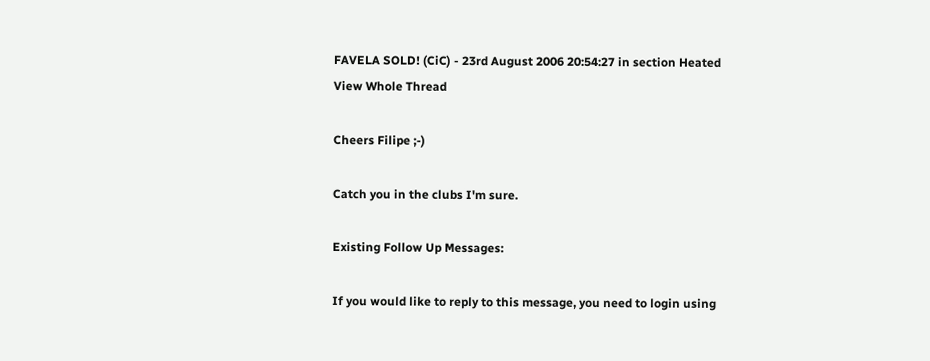FAVELA SOLD! (CiC) - 23rd August 2006 20:54:27 in section Heated
View Whole Thread

Cheers Filipe ;-)

Catch you in the clubs I'm sure.

Existing Follow Up Messages:

If you would like to reply to this message, you need to login using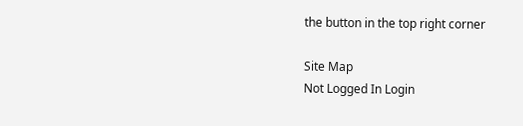the button in the top right corner

Site Map
Not Logged In Login